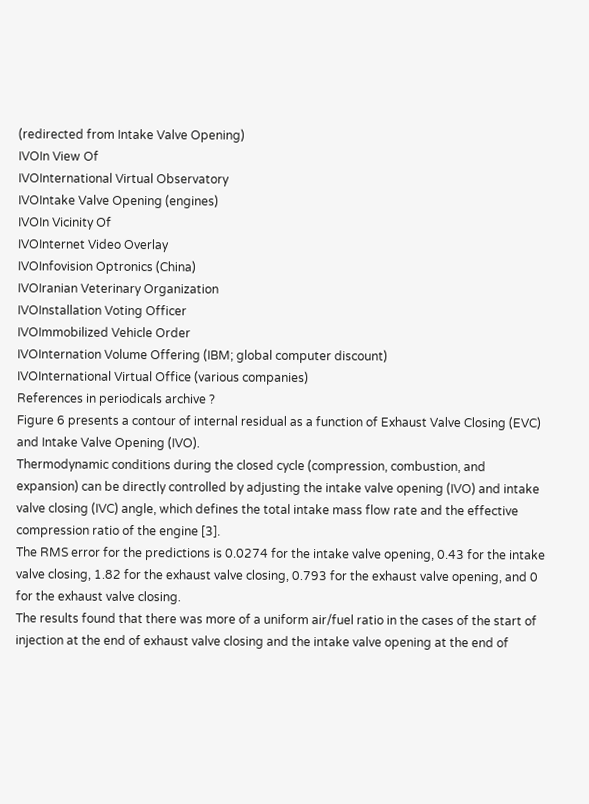(redirected from Intake Valve Opening)
IVOIn View Of
IVOInternational Virtual Observatory
IVOIntake Valve Opening (engines)
IVOIn Vicinity Of
IVOInternet Video Overlay
IVOInfovision Optronics (China)
IVOIranian Veterinary Organization
IVOInstallation Voting Officer
IVOImmobilized Vehicle Order
IVOInternation Volume Offering (IBM; global computer discount)
IVOInternational Virtual Office (various companies)
References in periodicals archive ?
Figure 6 presents a contour of internal residual as a function of Exhaust Valve Closing (EVC) and Intake Valve Opening (IVO).
Thermodynamic conditions during the closed cycle (compression, combustion, and expansion) can be directly controlled by adjusting the intake valve opening (IVO) and intake valve closing (IVC) angle, which defines the total intake mass flow rate and the effective compression ratio of the engine [3].
The RMS error for the predictions is 0.0274 for the intake valve opening, 0.43 for the intake valve closing, 1.82 for the exhaust valve closing, 0.793 for the exhaust valve opening, and 0 for the exhaust valve closing.
The results found that there was more of a uniform air/fuel ratio in the cases of the start of injection at the end of exhaust valve closing and the intake valve opening at the end of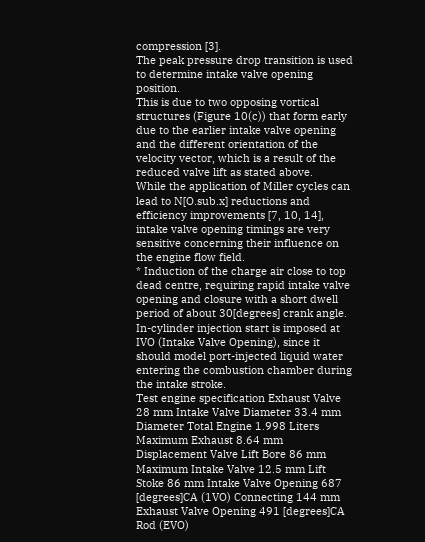compression [3].
The peak pressure drop transition is used to determine intake valve opening position.
This is due to two opposing vortical structures (Figure 10(c)) that form early due to the earlier intake valve opening and the different orientation of the velocity vector, which is a result of the reduced valve lift as stated above.
While the application of Miller cycles can lead to N[O.sub.x] reductions and efficiency improvements [7, 10, 14], intake valve opening timings are very sensitive concerning their influence on the engine flow field.
* Induction of the charge air close to top dead centre, requiring rapid intake valve opening and closure with a short dwell period of about 30[degrees] crank angle.
In-cylinder injection start is imposed at IVO (Intake Valve Opening), since it should model port-injected liquid water entering the combustion chamber during the intake stroke.
Test engine specification Exhaust Valve 28 mm Intake Valve Diameter 33.4 mm Diameter Total Engine 1.998 Liters Maximum Exhaust 8.64 mm Displacement Valve Lift Bore 86 mm Maximum Intake Valve 12.5 mm Lift Stoke 86 mm Intake Valve Opening 687 [degrees]CA (1VO) Connecting 144 mm Exhaust Valve Opening 491 [degrees]CA Rod (EVO)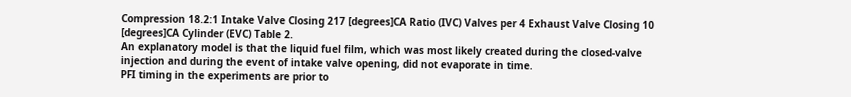Compression 18.2:1 Intake Valve Closing 217 [degrees]CA Ratio (IVC) Valves per 4 Exhaust Valve Closing 10 [degrees]CA Cylinder (EVC) Table 2.
An explanatory model is that the liquid fuel film, which was most likely created during the closed-valve injection and during the event of intake valve opening, did not evaporate in time.
PFI timing in the experiments are prior to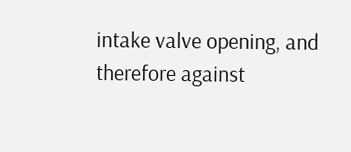intake valve opening, and therefore against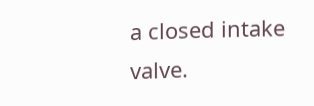a closed intake valve.